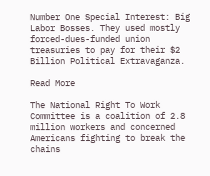Number One Special Interest: Big Labor Bosses. They used mostly forced-dues-funded union treasuries to pay for their $2 Billion Political Extravaganza.

Read More

The National Right To Work Committee is a coalition of 2.8 million workers and concerned Americans fighting to break the chains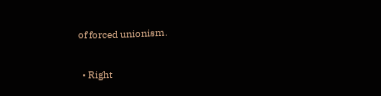of forced unionism.

  • Right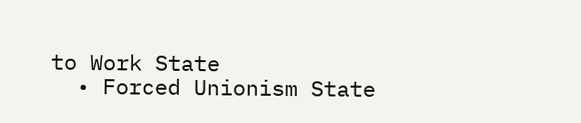to Work State
  • Forced Unionism State